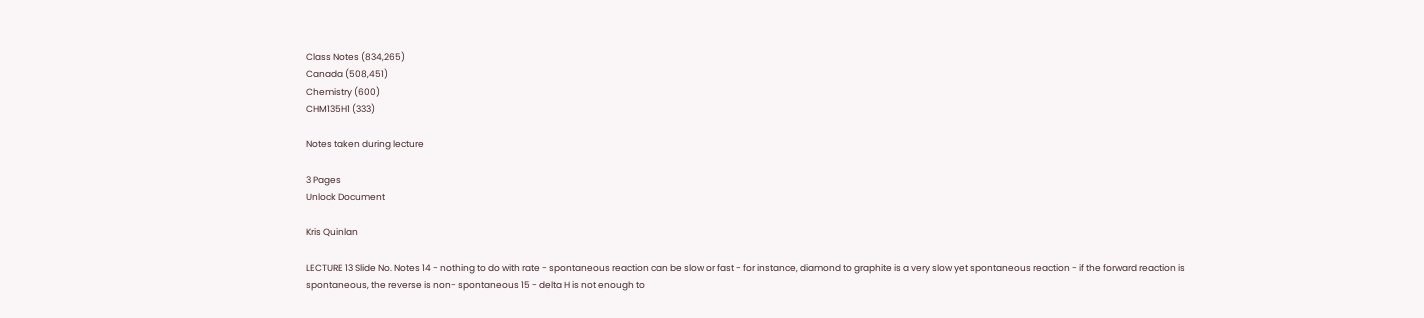Class Notes (834,265)
Canada (508,451)
Chemistry (600)
CHM135H1 (333)

Notes taken during lecture

3 Pages
Unlock Document

Kris Quinlan

LECTURE 13 Slide No. Notes 14 - nothing to do with rate - spontaneous reaction can be slow or fast - for instance, diamond to graphite is a very slow yet spontaneous reaction - if the forward reaction is spontaneous, the reverse is non- spontaneous 15 - delta H is not enough to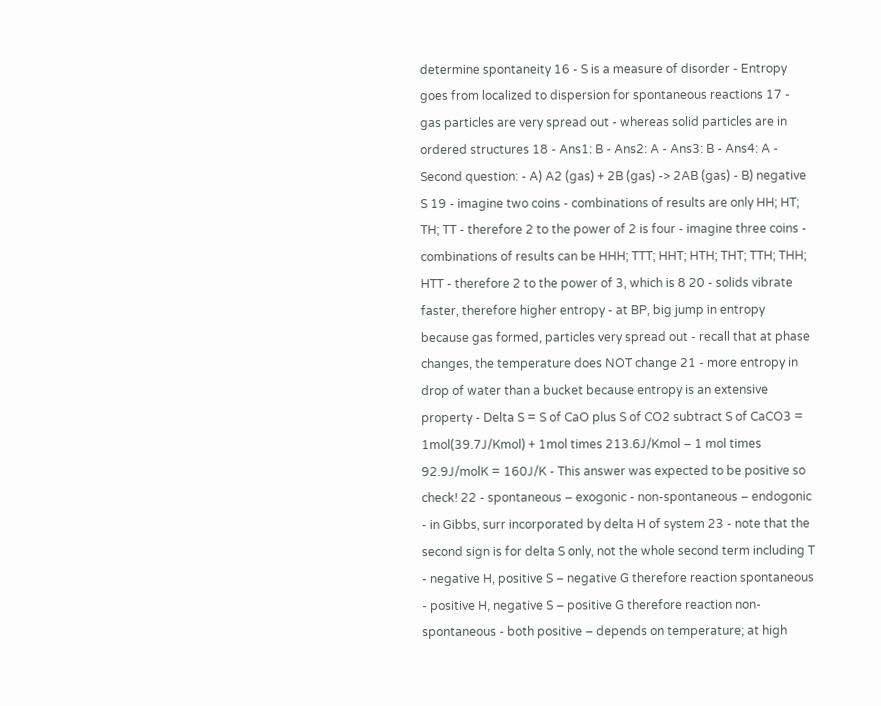determine spontaneity 16 - S is a measure of disorder - Entropy goes from localized to dispersion for spontaneous reactions 17 - gas particles are very spread out - whereas solid particles are in ordered structures 18 - Ans1: B - Ans2: A - Ans3: B - Ans4: A - Second question: - A) A2 (gas) + 2B (gas) -> 2AB (gas) - B) negative S 19 - imagine two coins - combinations of results are only HH; HT; TH; TT - therefore 2 to the power of 2 is four - imagine three coins - combinations of results can be HHH; TTT; HHT; HTH; THT; TTH; THH; HTT - therefore 2 to the power of 3, which is 8 20 - solids vibrate faster, therefore higher entropy - at BP, big jump in entropy because gas formed, particles very spread out - recall that at phase changes, the temperature does NOT change 21 - more entropy in drop of water than a bucket because entropy is an extensive property - Delta S = S of CaO plus S of CO2 subtract S of CaCO3 = 1mol(39.7J/Kmol) + 1mol times 213.6J/Kmol – 1 mol times 92.9J/molK = 160J/K - This answer was expected to be positive so check! 22 - spontaneous – exogonic - non-spontaneous – endogonic - in Gibbs, surr incorporated by delta H of system 23 - note that the second sign is for delta S only, not the whole second term including T - negative H, positive S – negative G therefore reaction spontaneous - positive H, negative S – positive G therefore reaction non- spontaneous - both positive – depends on temperature; at high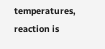temperatures, reaction is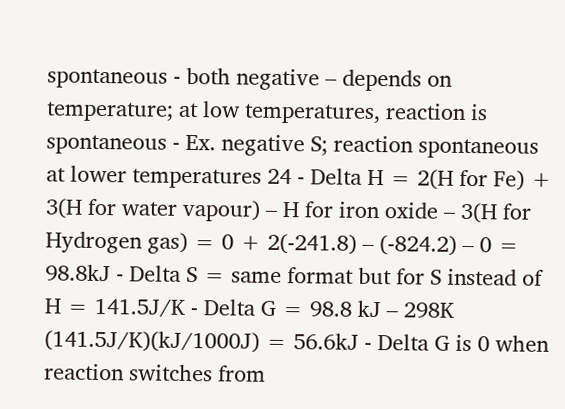spontaneous - both negative – depends on temperature; at low temperatures, reaction is spontaneous - Ex. negative S; reaction spontaneous at lower temperatures 24 - Delta H = 2(H for Fe) + 3(H for water vapour) – H for iron oxide – 3(H for Hydrogen gas) = 0 + 2(-241.8) – (-824.2) – 0 = 98.8kJ - Delta S = same format but for S instead of H = 141.5J/K - Delta G = 98.8 kJ – 298K (141.5J/K)(kJ/1000J) = 56.6kJ - Delta G is 0 when reaction switches from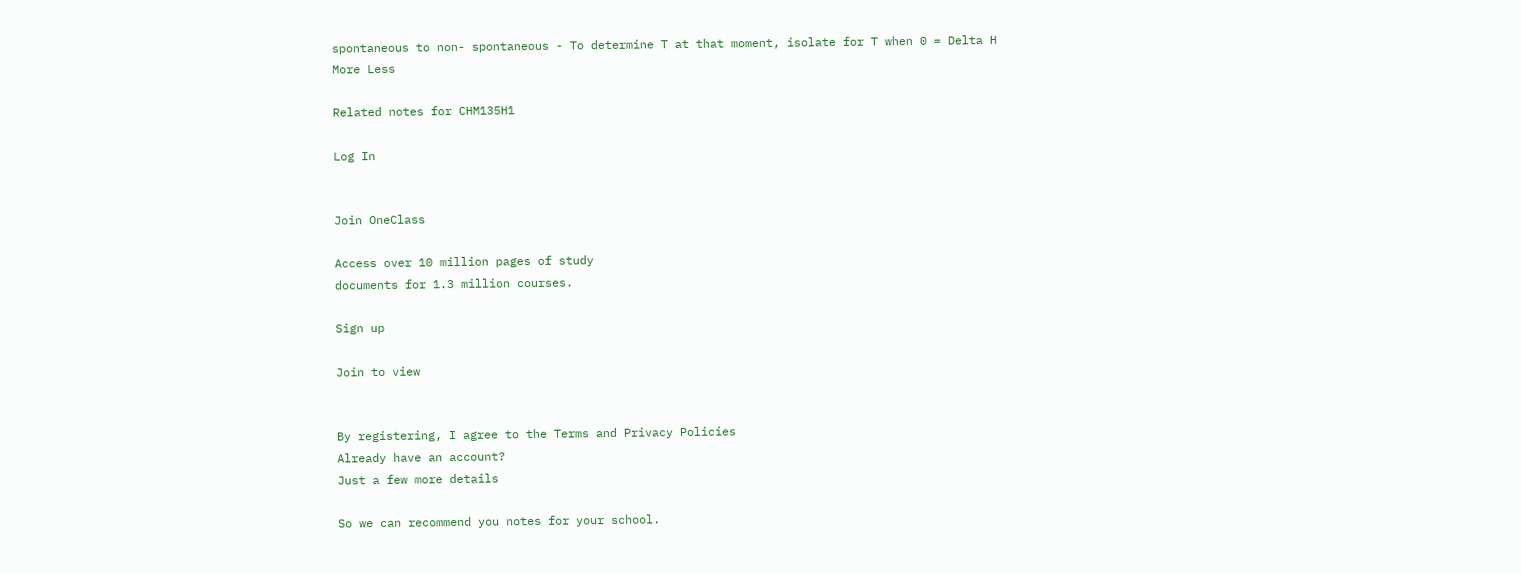spontaneous to non- spontaneous - To determine T at that moment, isolate for T when 0 = Delta H
More Less

Related notes for CHM135H1

Log In


Join OneClass

Access over 10 million pages of study
documents for 1.3 million courses.

Sign up

Join to view


By registering, I agree to the Terms and Privacy Policies
Already have an account?
Just a few more details

So we can recommend you notes for your school.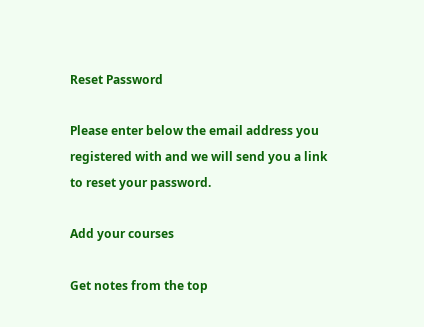Reset Password

Please enter below the email address you registered with and we will send you a link to reset your password.

Add your courses

Get notes from the top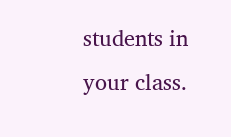students in your class.